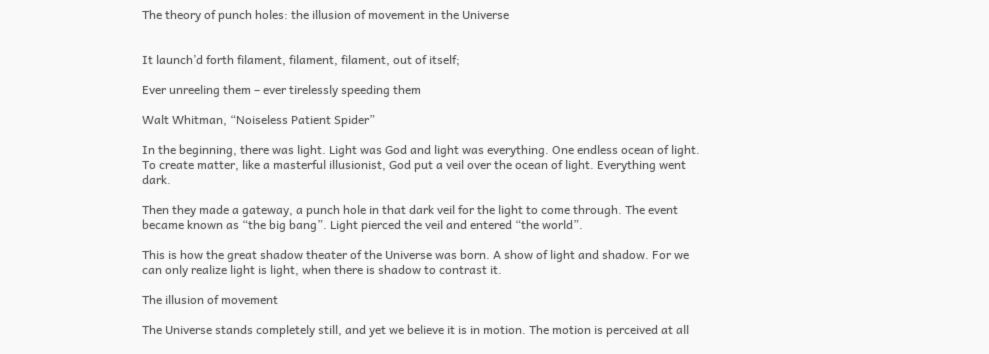The theory of punch holes: the illusion of movement in the Universe


It launch’d forth filament, filament, filament, out of itself;

Ever unreeling them – ever tirelessly speeding them

Walt Whitman, “Noiseless Patient Spider”

In the beginning, there was light. Light was God and light was everything. One endless ocean of light. To create matter, like a masterful illusionist, God put a veil over the ocean of light. Everything went dark.

Then they made a gateway, a punch hole in that dark veil for the light to come through. The event became known as “the big bang”. Light pierced the veil and entered “the world”.

This is how the great shadow theater of the Universe was born. A show of light and shadow. For we can only realize light is light, when there is shadow to contrast it.

The illusion of movement

The Universe stands completely still, and yet we believe it is in motion. The motion is perceived at all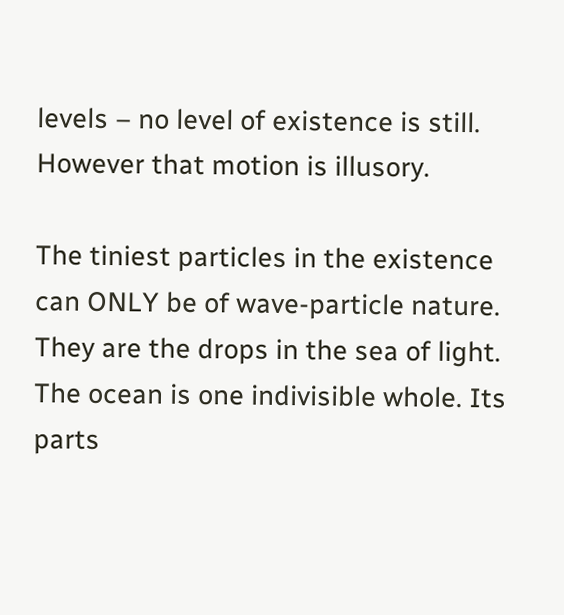levels – no level of existence is still. However that motion is illusory.

The tiniest particles in the existence can ONLY be of wave-particle nature. They are the drops in the sea of light. The ocean is one indivisible whole. Its parts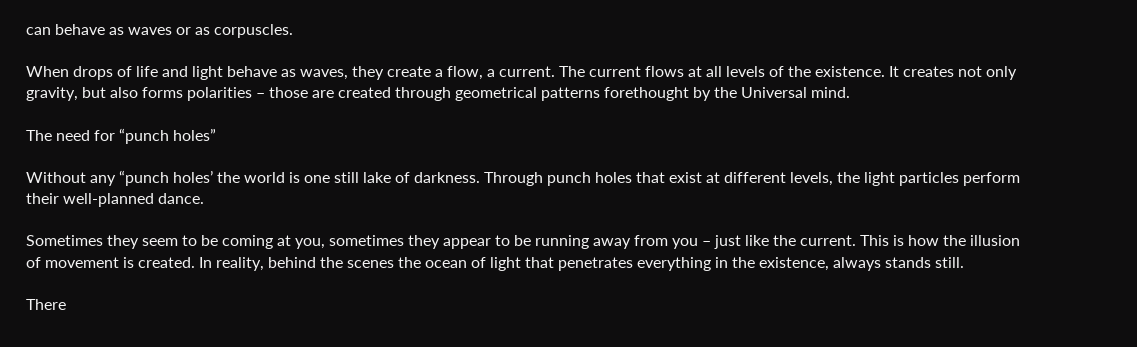can behave as waves or as corpuscles.

When drops of life and light behave as waves, they create a flow, a current. The current flows at all levels of the existence. It creates not only gravity, but also forms polarities – those are created through geometrical patterns forethought by the Universal mind.

The need for “punch holes”

Without any “punch holes’ the world is one still lake of darkness. Through punch holes that exist at different levels, the light particles perform their well-planned dance.

Sometimes they seem to be coming at you, sometimes they appear to be running away from you – just like the current. This is how the illusion of movement is created. In reality, behind the scenes the ocean of light that penetrates everything in the existence, always stands still.

There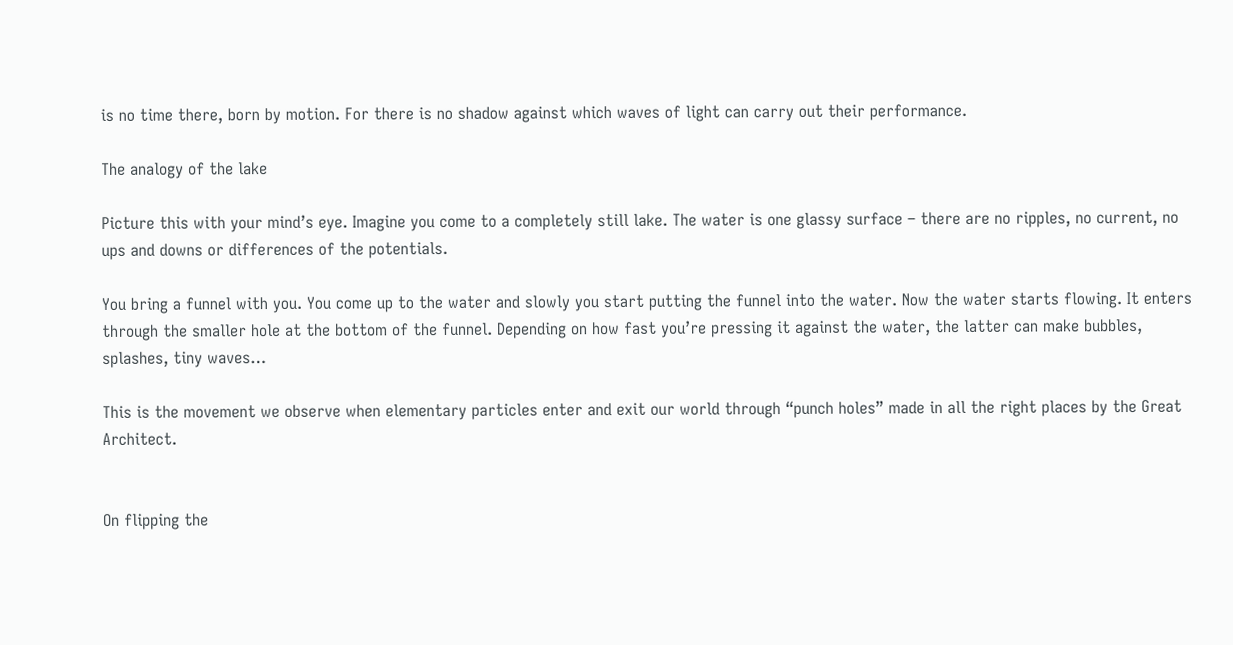is no time there, born by motion. For there is no shadow against which waves of light can carry out their performance.

The analogy of the lake

Picture this with your mind’s eye. Imagine you come to a completely still lake. The water is one glassy surface – there are no ripples, no current, no ups and downs or differences of the potentials.

You bring a funnel with you. You come up to the water and slowly you start putting the funnel into the water. Now the water starts flowing. It enters through the smaller hole at the bottom of the funnel. Depending on how fast you’re pressing it against the water, the latter can make bubbles, splashes, tiny waves…

This is the movement we observe when elementary particles enter and exit our world through “punch holes” made in all the right places by the Great Architect.


On flipping the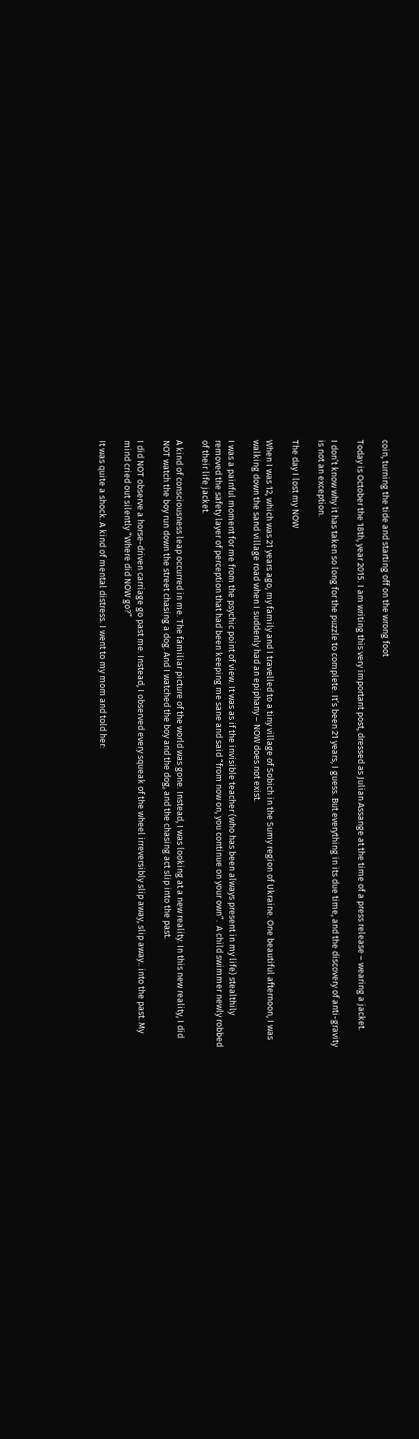coin, turning the tide and starting off on the wrong foot

Today is October the 18th, year 2015. I am writing this very important post, dressed as Julian Assange at the time of a press release – wearing a jacket.

I don’t know why it has taken so long for the puzzle to complete. It’s been 21 years, I guess. But everything in its due time, and the discovery of anti-gravity is not an exception.

The day I lost my NOW

When I was 12, which was 21 years ago, my family and I travelled to a tiny village of Sobich in the Sumy region of Ukraine. One beautiful afternoon, I was walking down the sand village road when I suddenly had an epiphany – NOW does not exist.

I was a painful moment for me from the psychic point of view. It was as if the invisible teacher (who has been always present in my life) stealthily removed the safety layer of perception that had been keeping me sane and said “from now on, you continue on your own”.  A child swimmer newly robbed of their life jacket.

A kind of consciousness leap occurred in me. The familiar picture of the world was gone. Instead, I was looking at a new reality. In this new reality, I did NOT watch the boy run down the street chasing a dog. And I watched the boy and the dog, and the chasing act slip into the past.

I did NOT observe a horse-driven carriage go past me. Instead, I observed every squeak of the wheel irreversibly slip away, slip away.. into the past. My mind cried out silently “Where did NOW go?”

It was quite a shock. A kind of mental distress. I went to my mom and told her: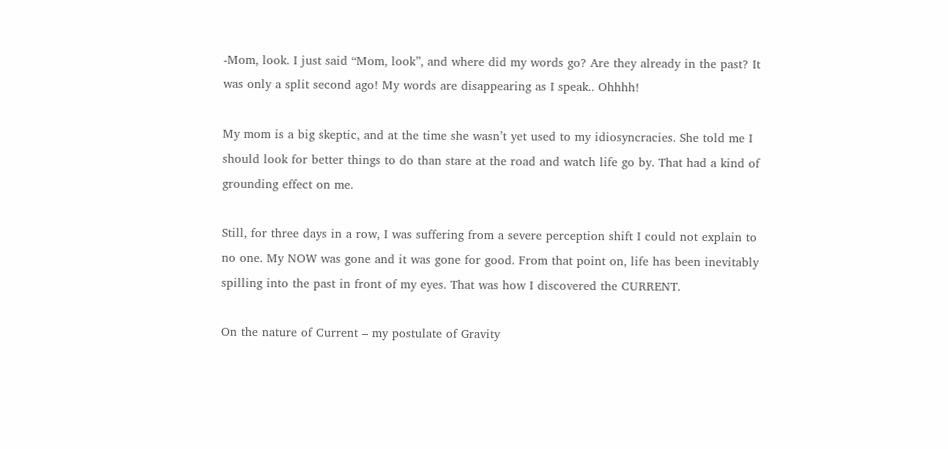-Mom, look. I just said “Mom, look”, and where did my words go? Are they already in the past? It was only a split second ago! My words are disappearing as I speak.. Ohhhh!

My mom is a big skeptic, and at the time she wasn’t yet used to my idiosyncracies. She told me I should look for better things to do than stare at the road and watch life go by. That had a kind of grounding effect on me.

Still, for three days in a row, I was suffering from a severe perception shift I could not explain to no one. My NOW was gone and it was gone for good. From that point on, life has been inevitably spilling into the past in front of my eyes. That was how I discovered the CURRENT.

On the nature of Current – my postulate of Gravity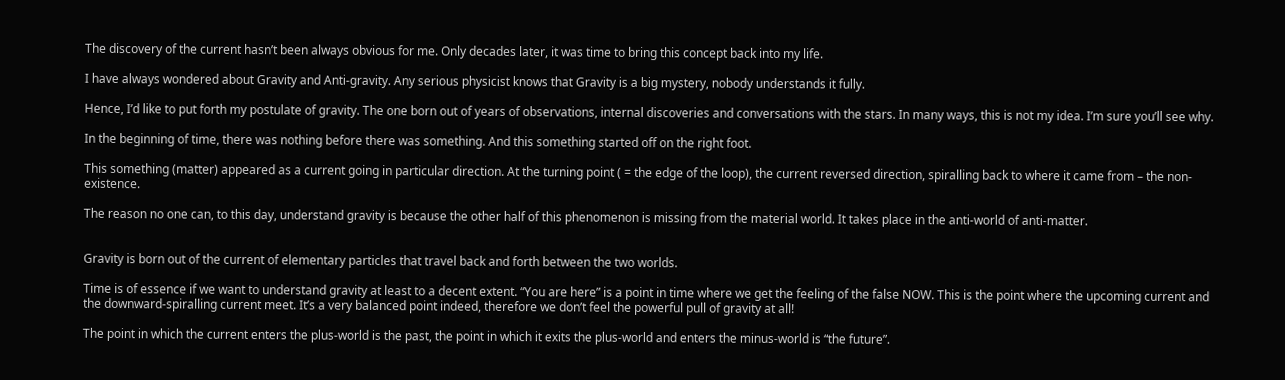The discovery of the current hasn’t been always obvious for me. Only decades later, it was time to bring this concept back into my life.

I have always wondered about Gravity and Anti-gravity. Any serious physicist knows that Gravity is a big mystery, nobody understands it fully.

Hence, I’d like to put forth my postulate of gravity. The one born out of years of observations, internal discoveries and conversations with the stars. In many ways, this is not my idea. I’m sure you’ll see why.

In the beginning of time, there was nothing before there was something. And this something started off on the right foot.

This something (matter) appeared as a current going in particular direction. At the turning point ( = the edge of the loop), the current reversed direction, spiralling back to where it came from – the non-existence.

The reason no one can, to this day, understand gravity is because the other half of this phenomenon is missing from the material world. It takes place in the anti-world of anti-matter.


Gravity is born out of the current of elementary particles that travel back and forth between the two worlds.

Time is of essence if we want to understand gravity at least to a decent extent. “You are here” is a point in time where we get the feeling of the false NOW. This is the point where the upcoming current and the downward-spiralling current meet. It’s a very balanced point indeed, therefore we don’t feel the powerful pull of gravity at all!

The point in which the current enters the plus-world is the past, the point in which it exits the plus-world and enters the minus-world is “the future”.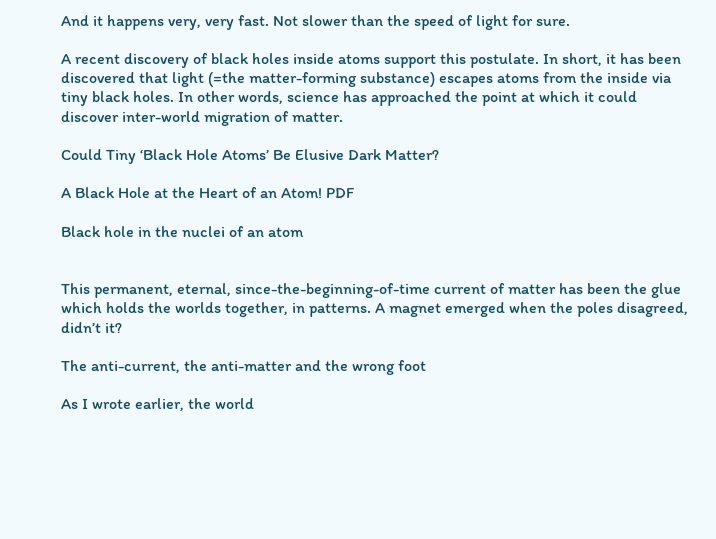And it happens very, very fast. Not slower than the speed of light for sure.

A recent discovery of black holes inside atoms support this postulate. In short, it has been discovered that light (=the matter-forming substance) escapes atoms from the inside via tiny black holes. In other words, science has approached the point at which it could discover inter-world migration of matter.

Could Tiny ‘Black Hole Atoms’ Be Elusive Dark Matter?

A Black Hole at the Heart of an Atom! PDF

Black hole in the nuclei of an atom


This permanent, eternal, since-the-beginning-of-time current of matter has been the glue which holds the worlds together, in patterns. A magnet emerged when the poles disagreed, didn’t it?

The anti-current, the anti-matter and the wrong foot

As I wrote earlier, the world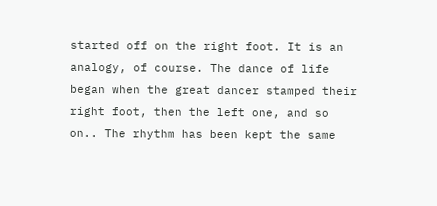started off on the right foot. It is an analogy, of course. The dance of life began when the great dancer stamped their right foot, then the left one, and so on.. The rhythm has been kept the same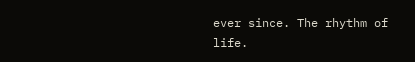ever since. The rhythm of life.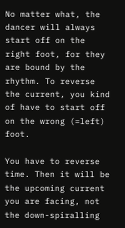No matter what, the dancer will always start off on the right foot, for they are bound by the rhythm. To reverse the current, you kind of have to start off on the wrong (=left) foot.

You have to reverse time. Then it will be the upcoming current you are facing, not the down-spiralling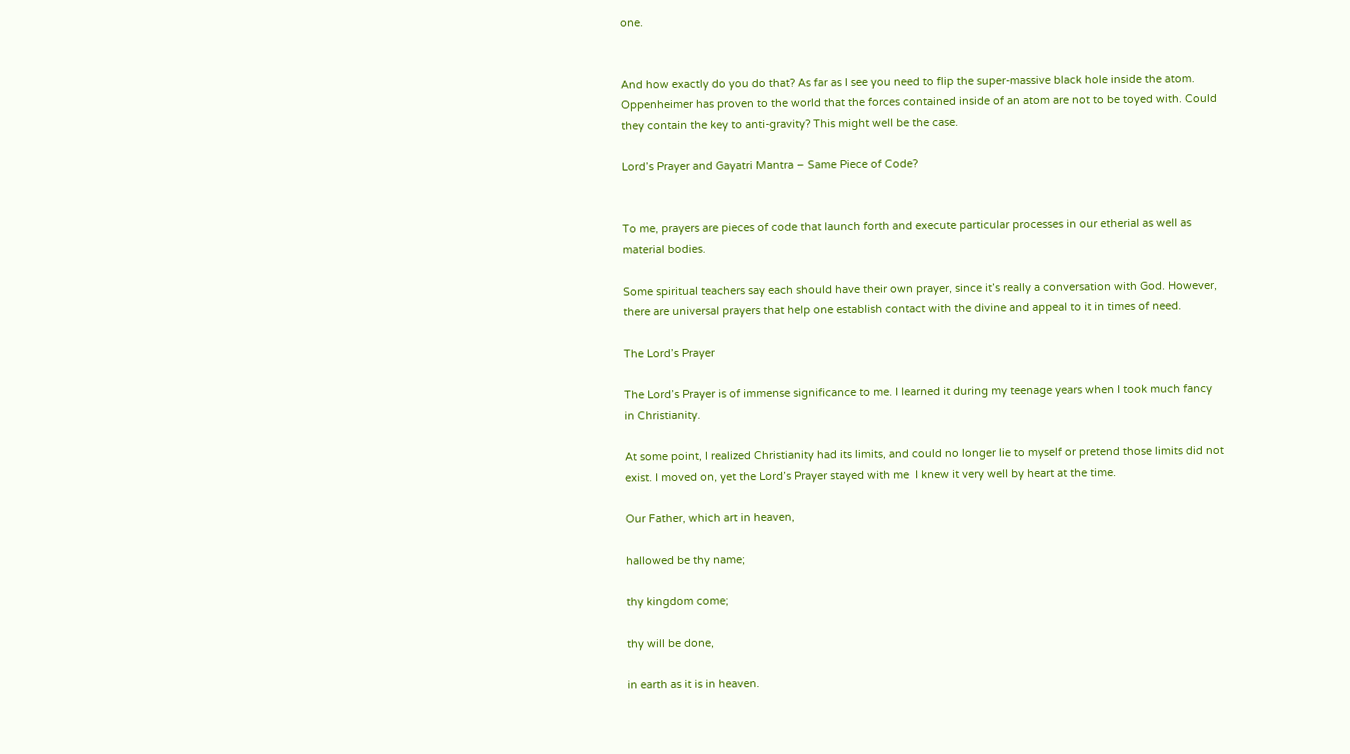one.


And how exactly do you do that? As far as I see you need to flip the super-massive black hole inside the atom. Oppenheimer has proven to the world that the forces contained inside of an atom are not to be toyed with. Could they contain the key to anti-gravity? This might well be the case.

Lord’s Prayer and Gayatri Mantra – Same Piece of Code?


To me, prayers are pieces of code that launch forth and execute particular processes in our etherial as well as material bodies.

Some spiritual teachers say each should have their own prayer, since it’s really a conversation with God. However, there are universal prayers that help one establish contact with the divine and appeal to it in times of need.

The Lord’s Prayer

The Lord’s Prayer is of immense significance to me. I learned it during my teenage years when I took much fancy in Christianity.

At some point, I realized Christianity had its limits, and could no longer lie to myself or pretend those limits did not exist. I moved on, yet the Lord’s Prayer stayed with me  I knew it very well by heart at the time.

Our Father, which art in heaven,

hallowed be thy name;

thy kingdom come;

thy will be done,

in earth as it is in heaven.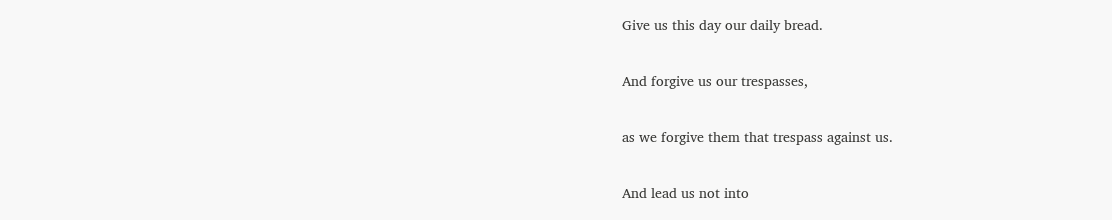Give us this day our daily bread.

And forgive us our trespasses,

as we forgive them that trespass against us.

And lead us not into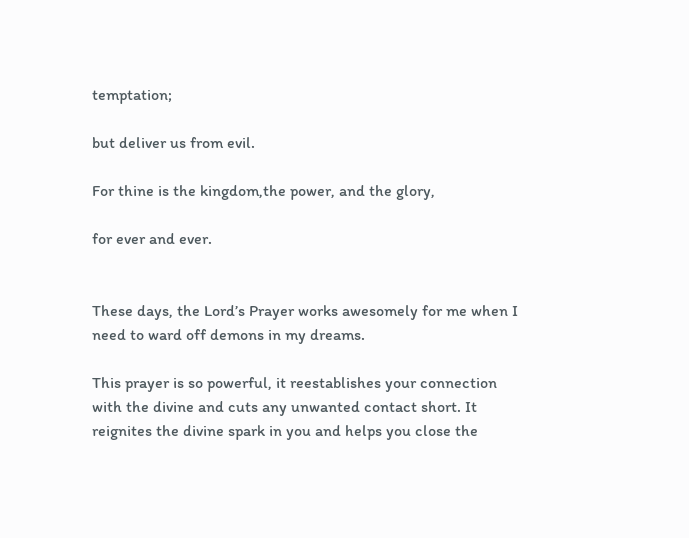temptation;

but deliver us from evil.

For thine is the kingdom,the power, and the glory,

for ever and ever.


These days, the Lord’s Prayer works awesomely for me when I need to ward off demons in my dreams.

This prayer is so powerful, it reestablishes your connection with the divine and cuts any unwanted contact short. It reignites the divine spark in you and helps you close the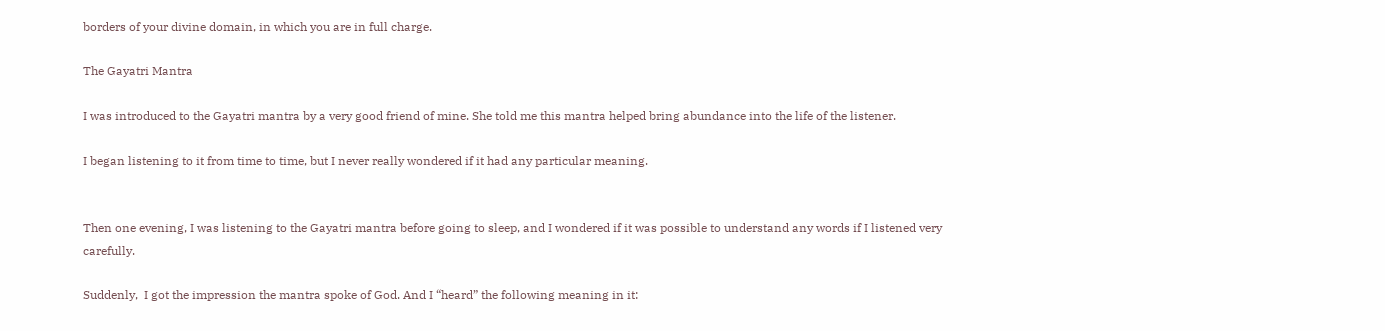borders of your divine domain, in which you are in full charge.

The Gayatri Mantra

I was introduced to the Gayatri mantra by a very good friend of mine. She told me this mantra helped bring abundance into the life of the listener.

I began listening to it from time to time, but I never really wondered if it had any particular meaning.


Then one evening, I was listening to the Gayatri mantra before going to sleep, and I wondered if it was possible to understand any words if I listened very carefully.

Suddenly,  I got the impression the mantra spoke of God. And I “heard” the following meaning in it: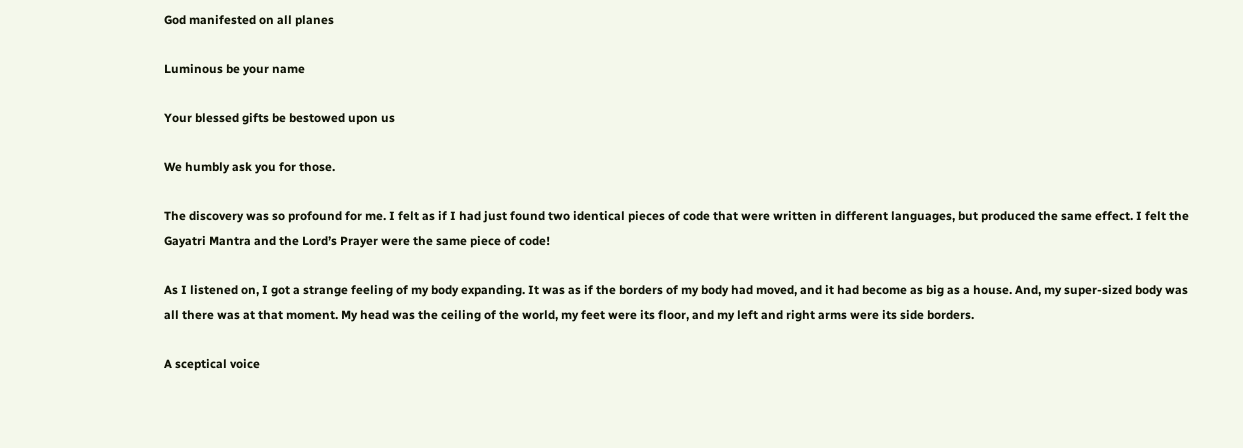God manifested on all planes

Luminous be your name

Your blessed gifts be bestowed upon us

We humbly ask you for those.

The discovery was so profound for me. I felt as if I had just found two identical pieces of code that were written in different languages, but produced the same effect. I felt the Gayatri Mantra and the Lord’s Prayer were the same piece of code!

As I listened on, I got a strange feeling of my body expanding. It was as if the borders of my body had moved, and it had become as big as a house. And, my super-sized body was all there was at that moment. My head was the ceiling of the world, my feet were its floor, and my left and right arms were its side borders.

A sceptical voice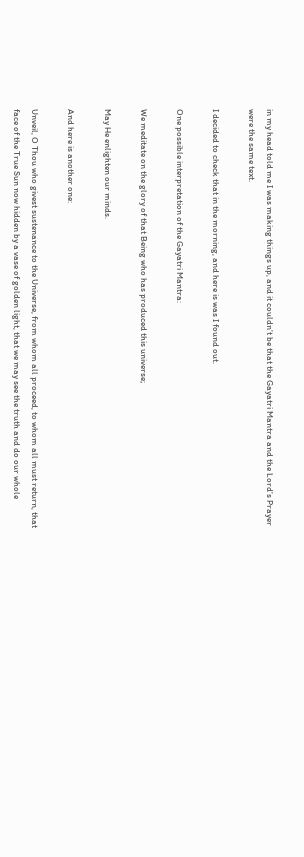in my head told me I was making things up, and it couldn’t be that the Gayatri Mantra and the Lord’s Prayer were the same text.

I decided to check that in the morning, and here is was I found out.

One possible interpretation of the Gayatri Mantra:

We meditate on the glory of that Being who has produced this universe;

May He enlighten our minds.

And here is another one:

Unveil, O Thou who givest sustenance to the Universe, from whom all proceed, to whom all must return, that face of the True Sun now hidden by a vase of golden light, that we may see the truth and do our whole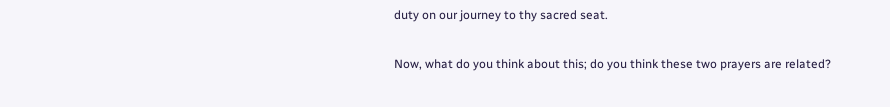duty on our journey to thy sacred seat.

Now, what do you think about this; do you think these two prayers are related?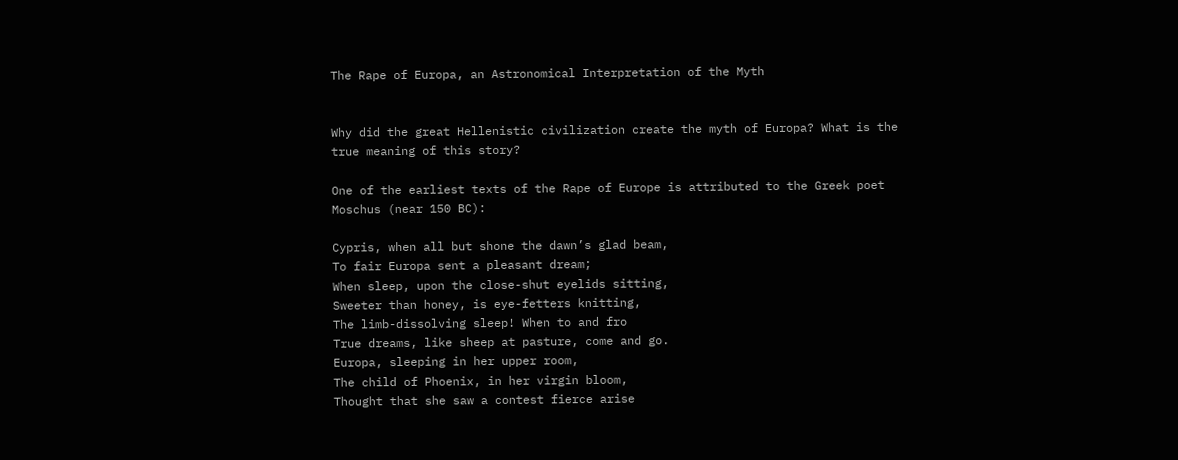The Rape of Europa, an Astronomical Interpretation of the Myth


Why did the great Hellenistic civilization create the myth of Europa? What is the true meaning of this story?

One of the earliest texts of the Rape of Europe is attributed to the Greek poet Moschus (near 150 BC):

Cypris, when all but shone the dawn’s glad beam,
To fair Europa sent a pleasant dream;
When sleep, upon the close-shut eyelids sitting,
Sweeter than honey, is eye-fetters knitting,
The limb-dissolving sleep! When to and fro
True dreams, like sheep at pasture, come and go.
Europa, sleeping in her upper room,
The child of Phoenix, in her virgin bloom,
Thought that she saw a contest fierce arise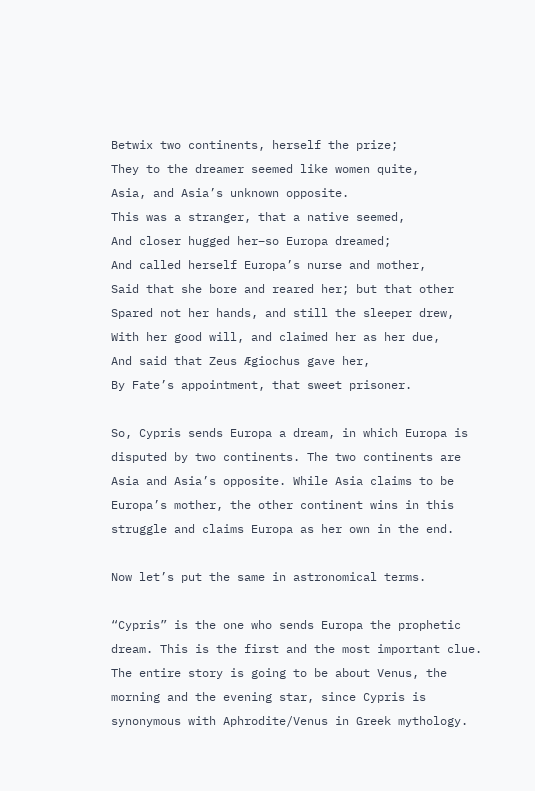Betwix two continents, herself the prize;
They to the dreamer seemed like women quite,
Asia, and Asia’s unknown opposite.
This was a stranger, that a native seemed,
And closer hugged her–so Europa dreamed;
And called herself Europa’s nurse and mother,
Said that she bore and reared her; but that other
Spared not her hands, and still the sleeper drew,
With her good will, and claimed her as her due,
And said that Zeus Ægiochus gave her,
By Fate’s appointment, that sweet prisoner.

So, Cypris sends Europa a dream, in which Europa is disputed by two continents. The two continents are Asia and Asia’s opposite. While Asia claims to be Europa’s mother, the other continent wins in this struggle and claims Europa as her own in the end.

Now let’s put the same in astronomical terms.

“Cypris” is the one who sends Europa the prophetic dream. This is the first and the most important clue. The entire story is going to be about Venus, the morning and the evening star, since Cypris is synonymous with Aphrodite/Venus in Greek mythology.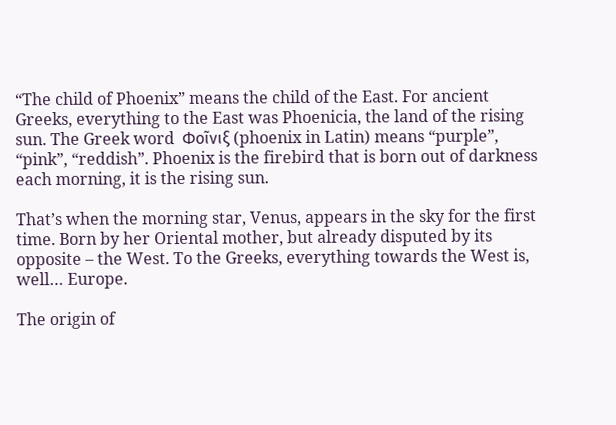“The child of Phoenix” means the child of the East. For ancient Greeks, everything to the East was Phoenicia, the land of the rising sun. The Greek word  Φοῖνιξ (phoenix in Latin) means “purple”, “pink”, “reddish”. Phoenix is the firebird that is born out of darkness each morning, it is the rising sun.

That’s when the morning star, Venus, appears in the sky for the first time. Born by her Oriental mother, but already disputed by its opposite – the West. To the Greeks, everything towards the West is, well… Europe.

The origin of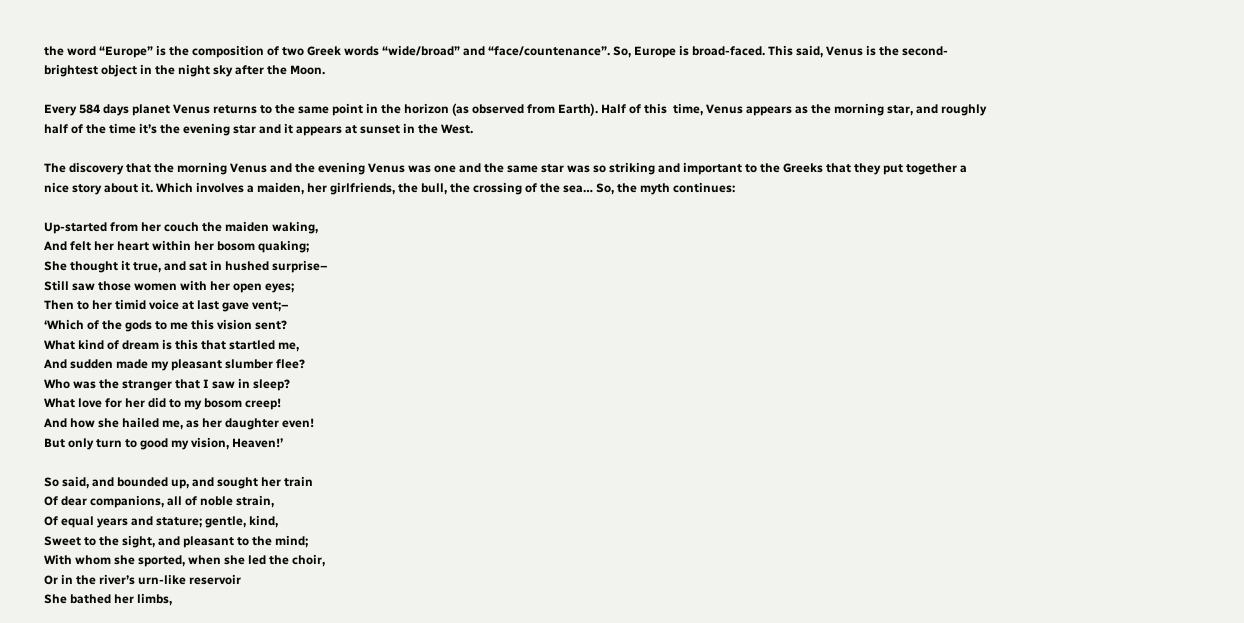the word “Europe” is the composition of two Greek words “wide/broad” and “face/countenance”. So, Europe is broad-faced. This said, Venus is the second-brightest object in the night sky after the Moon.

Every 584 days planet Venus returns to the same point in the horizon (as observed from Earth). Half of this  time, Venus appears as the morning star, and roughly half of the time it’s the evening star and it appears at sunset in the West.

The discovery that the morning Venus and the evening Venus was one and the same star was so striking and important to the Greeks that they put together a nice story about it. Which involves a maiden, her girlfriends, the bull, the crossing of the sea… So, the myth continues:

Up-started from her couch the maiden waking,
And felt her heart within her bosom quaking;
She thought it true, and sat in hushed surprise–
Still saw those women with her open eyes;
Then to her timid voice at last gave vent;–
‘Which of the gods to me this vision sent?
What kind of dream is this that startled me,
And sudden made my pleasant slumber flee?
Who was the stranger that I saw in sleep?
What love for her did to my bosom creep!
And how she hailed me, as her daughter even!
But only turn to good my vision, Heaven!’

So said, and bounded up, and sought her train
Of dear companions, all of noble strain,
Of equal years and stature; gentle, kind,
Sweet to the sight, and pleasant to the mind;
With whom she sported, when she led the choir,
Or in the river’s urn-like reservoir
She bathed her limbs,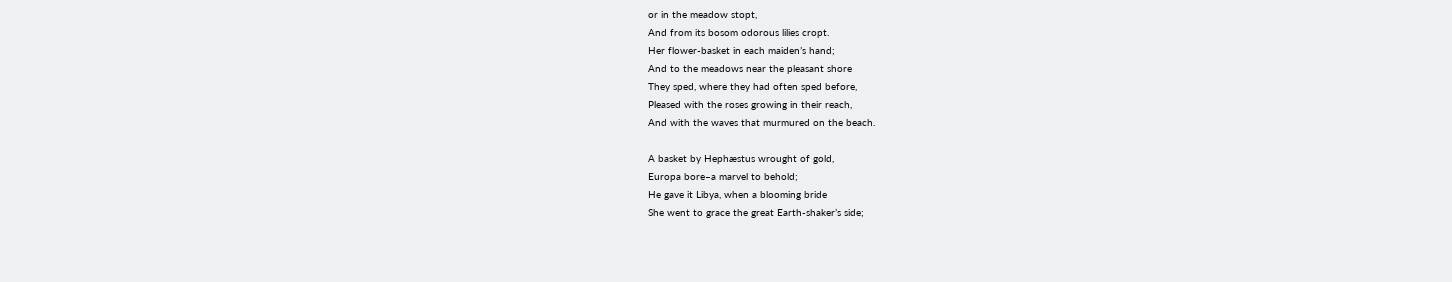or in the meadow stopt,
And from its bosom odorous lilies cropt.
Her flower-basket in each maiden’s hand;
And to the meadows near the pleasant shore
They sped, where they had often sped before,
Pleased with the roses growing in their reach,
And with the waves that murmured on the beach.

A basket by Hephæstus wrought of gold,
Europa bore–a marvel to behold;
He gave it Libya, when a blooming bride
She went to grace the great Earth-shaker’s side;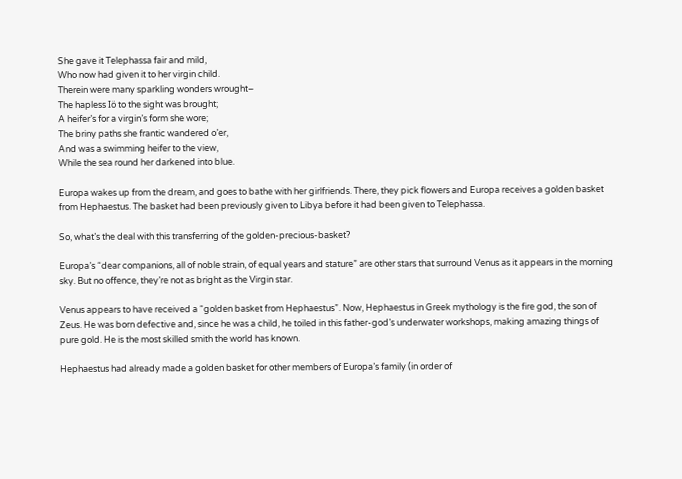She gave it Telephassa fair and mild,
Who now had given it to her virgin child.
Therein were many sparkling wonders wrought–
The hapless Iö to the sight was brought;
A heifer’s for a virgin’s form she wore;
The briny paths she frantic wandered o’er,
And was a swimming heifer to the view,
While the sea round her darkened into blue.

Europa wakes up from the dream, and goes to bathe with her girlfriends. There, they pick flowers and Europa receives a golden basket from Hephaestus. The basket had been previously given to Libya before it had been given to Telephassa.

So, what’s the deal with this transferring of the golden-precious-basket?

Europa’s “dear companions, all of noble strain, of equal years and stature” are other stars that surround Venus as it appears in the morning sky. But no offence, they’re not as bright as the Virgin star.

Venus appears to have received a “golden basket from Hephaestus”. Now, Hephaestus in Greek mythology is the fire god, the son of Zeus. He was born defective and, since he was a child, he toiled in this father-god’s underwater workshops, making amazing things of pure gold. He is the most skilled smith the world has known.

Hephaestus had already made a golden basket for other members of Europa’s family (in order of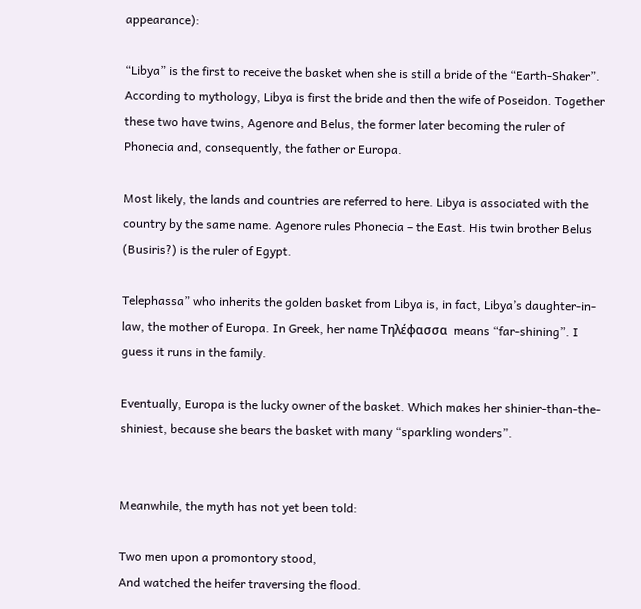appearance):

“Libya” is the first to receive the basket when she is still a bride of the “Earth-Shaker”. According to mythology, Libya is first the bride and then the wife of Poseidon. Together these two have twins, Agenore and Belus, the former later becoming the ruler of Phonecia and, consequently, the father or Europa.

Most likely, the lands and countries are referred to here. Libya is associated with the country by the same name. Agenore rules Phonecia – the East. His twin brother Belus (Busiris?) is the ruler of Egypt.

Telephassa” who inherits the golden basket from Libya is, in fact, Libya’s daughter-in-law, the mother of Europa. In Greek, her name Τηλέφασσα  means “far-shining”. I guess it runs in the family.

Eventually, Europa is the lucky owner of the basket. Which makes her shinier-than-the-shiniest, because she bears the basket with many “sparkling wonders”.


Meanwhile, the myth has not yet been told:

Two men upon a promontory stood,
And watched the heifer traversing the flood.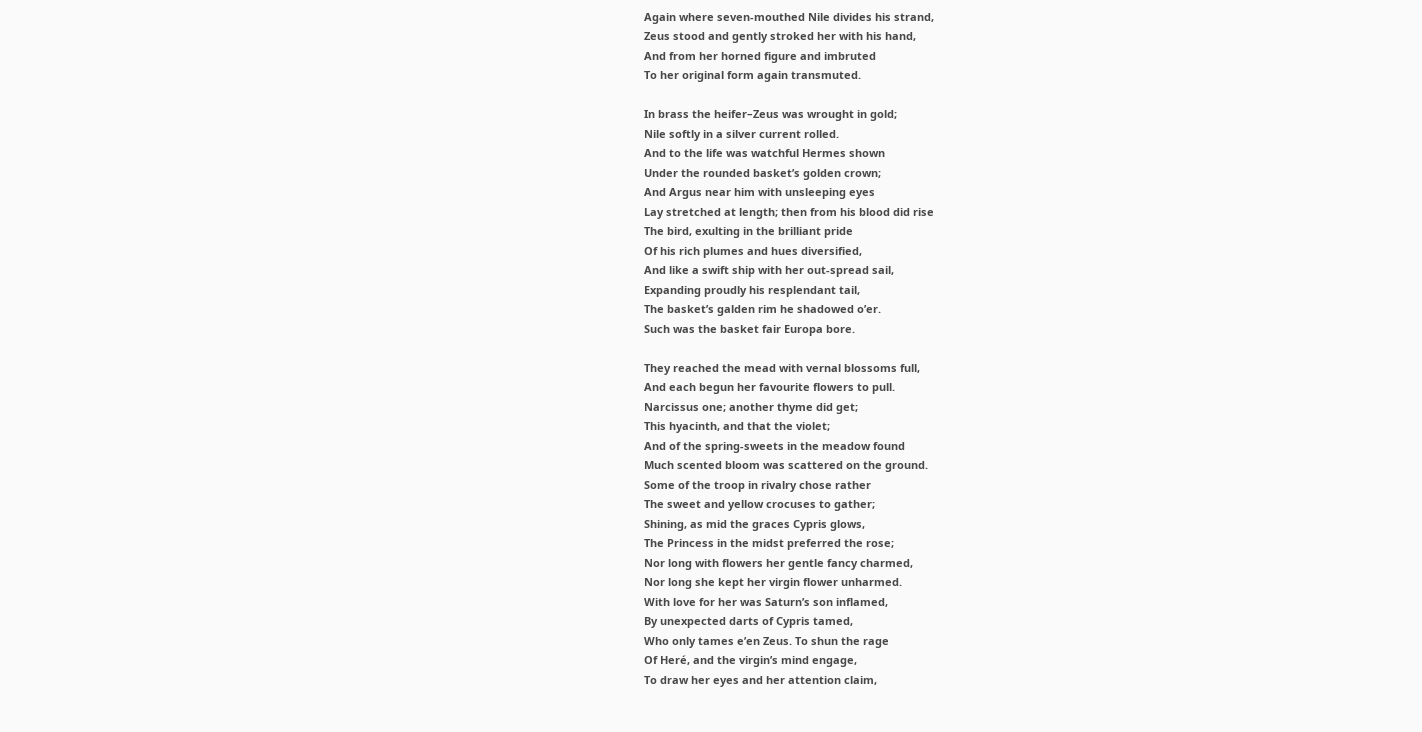Again where seven-mouthed Nile divides his strand,
Zeus stood and gently stroked her with his hand,
And from her horned figure and imbruted
To her original form again transmuted.

In brass the heifer–Zeus was wrought in gold;
Nile softly in a silver current rolled.
And to the life was watchful Hermes shown
Under the rounded basket’s golden crown;
And Argus near him with unsleeping eyes
Lay stretched at length; then from his blood did rise
The bird, exulting in the brilliant pride
Of his rich plumes and hues diversified,
And like a swift ship with her out-spread sail,
Expanding proudly his resplendant tail,
The basket’s galden rim he shadowed o’er.
Such was the basket fair Europa bore.

They reached the mead with vernal blossoms full,
And each begun her favourite flowers to pull.
Narcissus one; another thyme did get;
This hyacinth, and that the violet;
And of the spring-sweets in the meadow found
Much scented bloom was scattered on the ground.
Some of the troop in rivalry chose rather
The sweet and yellow crocuses to gather;
Shining, as mid the graces Cypris glows,
The Princess in the midst preferred the rose;
Nor long with flowers her gentle fancy charmed,
Nor long she kept her virgin flower unharmed.
With love for her was Saturn’s son inflamed,
By unexpected darts of Cypris tamed,
Who only tames e’en Zeus. To shun the rage
Of Heré, and the virgin’s mind engage,
To draw her eyes and her attention claim,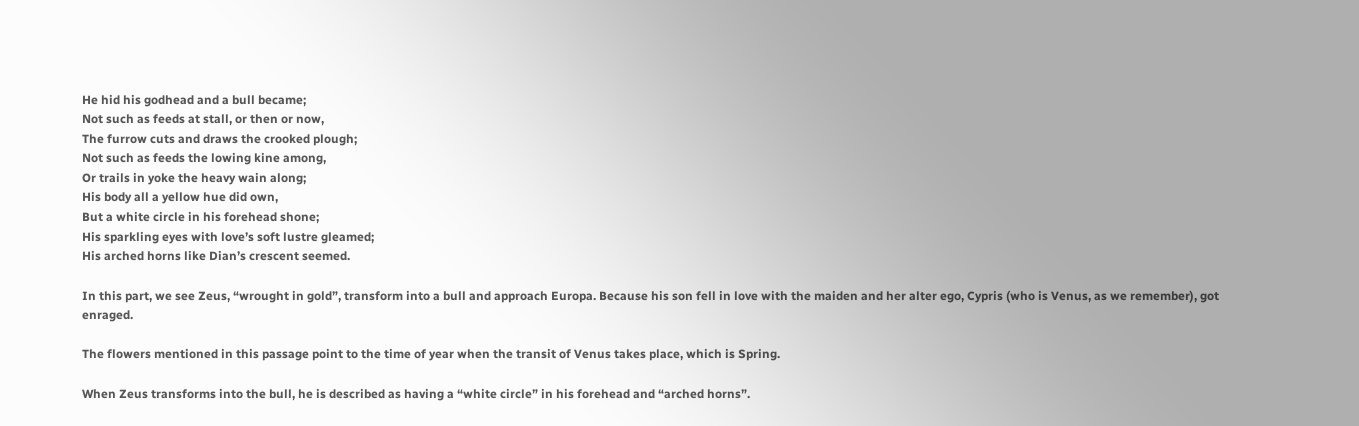He hid his godhead and a bull became;
Not such as feeds at stall, or then or now,
The furrow cuts and draws the crooked plough;
Not such as feeds the lowing kine among,
Or trails in yoke the heavy wain along;
His body all a yellow hue did own,
But a white circle in his forehead shone;
His sparkling eyes with love’s soft lustre gleamed;
His arched horns like Dian’s crescent seemed.

In this part, we see Zeus, “wrought in gold”, transform into a bull and approach Europa. Because his son fell in love with the maiden and her alter ego, Cypris (who is Venus, as we remember), got enraged.

The flowers mentioned in this passage point to the time of year when the transit of Venus takes place, which is Spring.

When Zeus transforms into the bull, he is described as having a “white circle” in his forehead and “arched horns”.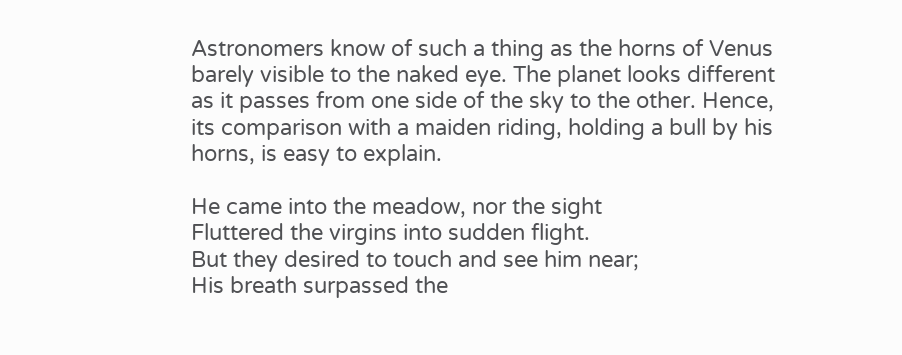Astronomers know of such a thing as the horns of Venus barely visible to the naked eye. The planet looks different as it passes from one side of the sky to the other. Hence, its comparison with a maiden riding, holding a bull by his horns, is easy to explain.

He came into the meadow, nor the sight
Fluttered the virgins into sudden flight.
But they desired to touch and see him near;
His breath surpassed the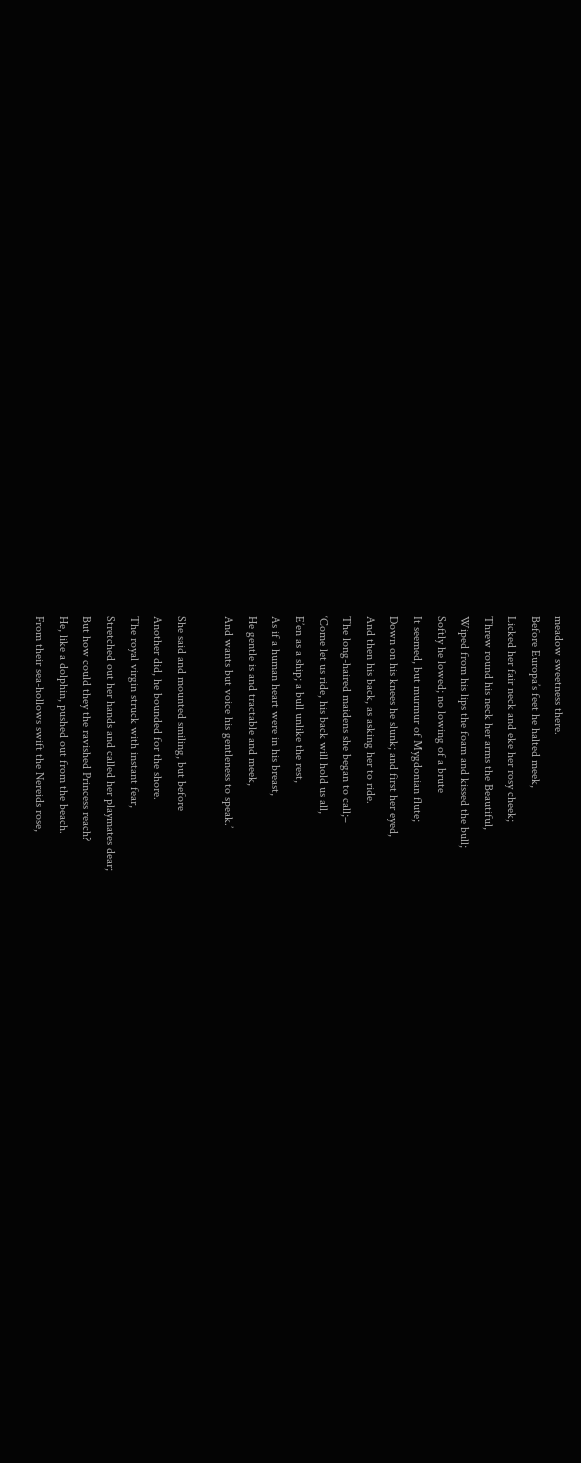meadow sweetness there.
Before Europa’s feet he halted meek,
Licked her fair neck and eke her rosy cheek;
Threw round his neck her arms the Beautiful,
Wiped from his lips the foam and kissed the bull;
Softly he lowed; no lowing of a brute
It seemed, but murmur of Mygdonian flute;
Down on his knees he slunk; and first her eyed,
And then his back, as asking her to ride.
The long-haired maidens she began to call;–
‘Come let us ride, his back will hold us all,
E’en as a ship; a bull unlike the rest,
As if a human heart were in his breast,
He gentle is and tractable and meek,
And wants but voice his gentleness to speak.’

She said and mounted smiling, but before
Another did, he bounded for the shore.
The royal virgin struck with instant fear,
Stretched out her hands and called her playmates dear;
But how could they the ravished Princess reach?
He, like a dolphin, pushed out from the beach.
From their sea-hollows swift the Nereids rose,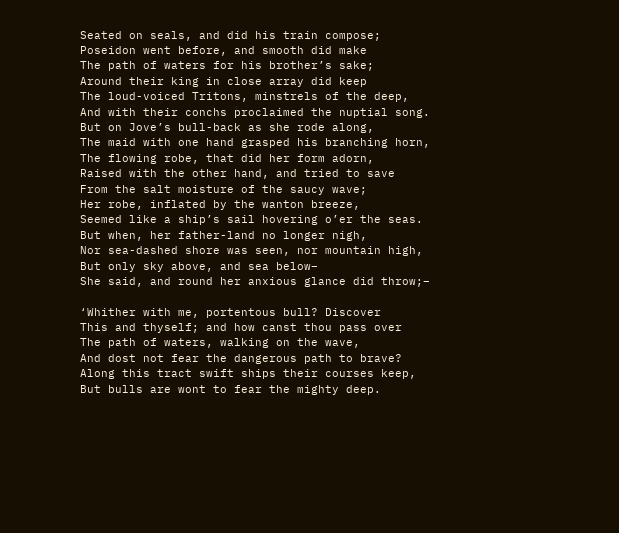Seated on seals, and did his train compose;
Poseidon went before, and smooth did make
The path of waters for his brother’s sake;
Around their king in close array did keep
The loud-voiced Tritons, minstrels of the deep,
And with their conchs proclaimed the nuptial song.
But on Jove’s bull-back as she rode along,
The maid with one hand grasped his branching horn,
The flowing robe, that did her form adorn,
Raised with the other hand, and tried to save
From the salt moisture of the saucy wave;
Her robe, inflated by the wanton breeze,
Seemed like a ship’s sail hovering o’er the seas.
But when, her father-land no longer nigh,
Nor sea-dashed shore was seen, nor mountain high,
But only sky above, and sea below–
She said, and round her anxious glance did throw;–

‘Whither with me, portentous bull? Discover
This and thyself; and how canst thou pass over
The path of waters, walking on the wave,
And dost not fear the dangerous path to brave?
Along this tract swift ships their courses keep,
But bulls are wont to fear the mighty deep.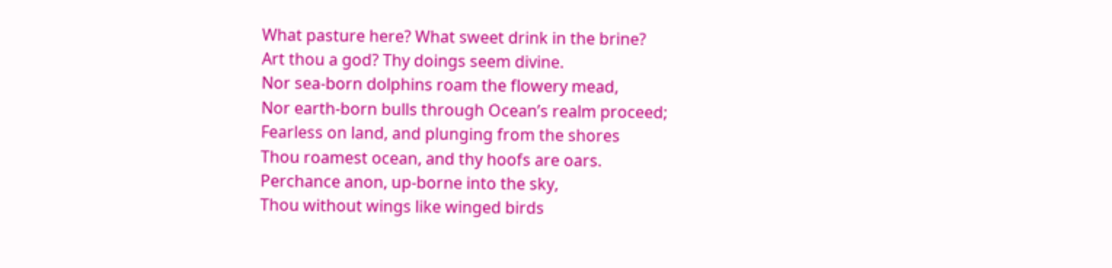What pasture here? What sweet drink in the brine?
Art thou a god? Thy doings seem divine.
Nor sea-born dolphins roam the flowery mead,
Nor earth-born bulls through Ocean’s realm proceed;
Fearless on land, and plunging from the shores
Thou roamest ocean, and thy hoofs are oars.
Perchance anon, up-borne into the sky,
Thou without wings like winged birds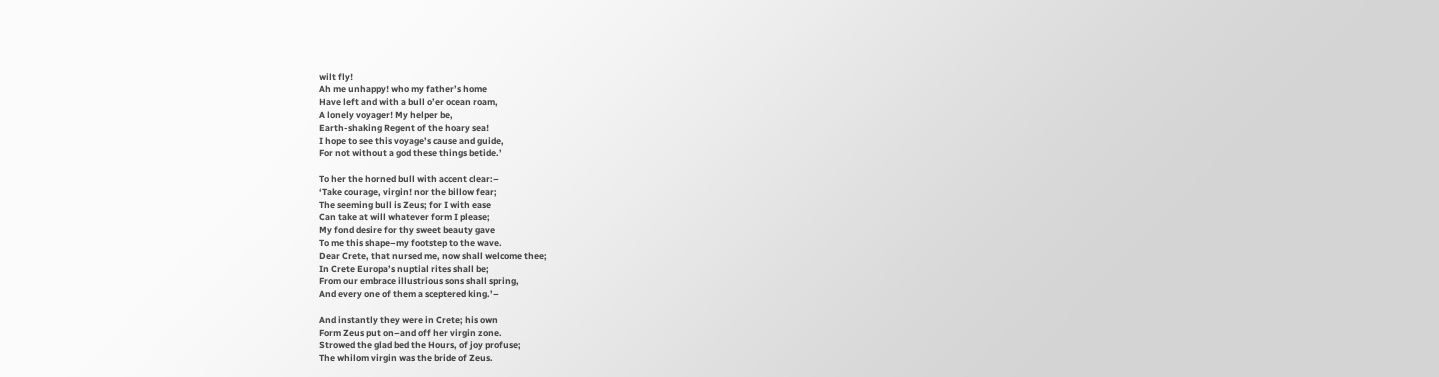wilt fly!
Ah me unhappy! who my father’s home
Have left and with a bull o’er ocean roam,
A lonely voyager! My helper be,
Earth-shaking Regent of the hoary sea!
I hope to see this voyage’s cause and guide,
For not without a god these things betide.’

To her the horned bull with accent clear:–
‘Take courage, virgin! nor the billow fear;
The seeming bull is Zeus; for I with ease
Can take at will whatever form I please;
My fond desire for thy sweet beauty gave
To me this shape–my footstep to the wave.
Dear Crete, that nursed me, now shall welcome thee;
In Crete Europa’s nuptial rites shall be;
From our embrace illustrious sons shall spring,
And every one of them a sceptered king.’–

And instantly they were in Crete; his own
Form Zeus put on–and off her virgin zone.
Strowed the glad bed the Hours, of joy profuse;
The whilom virgin was the bride of Zeus.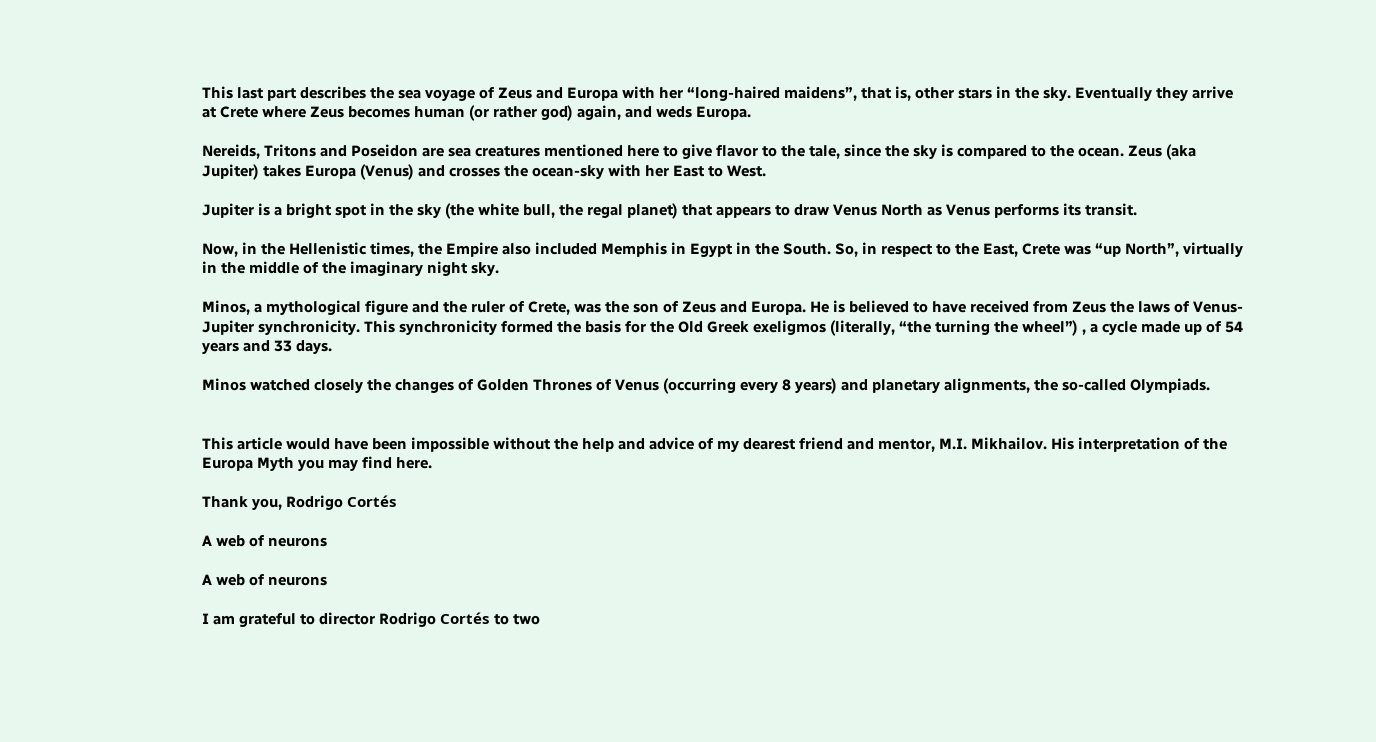This last part describes the sea voyage of Zeus and Europa with her “long-haired maidens”, that is, other stars in the sky. Eventually they arrive at Crete where Zeus becomes human (or rather god) again, and weds Europa.

Nereids, Tritons and Poseidon are sea creatures mentioned here to give flavor to the tale, since the sky is compared to the ocean. Zeus (aka Jupiter) takes Europa (Venus) and crosses the ocean-sky with her East to West.

Jupiter is a bright spot in the sky (the white bull, the regal planet) that appears to draw Venus North as Venus performs its transit.

Now, in the Hellenistic times, the Empire also included Memphis in Egypt in the South. So, in respect to the East, Crete was “up North”, virtually in the middle of the imaginary night sky.

Minos, a mythological figure and the ruler of Crete, was the son of Zeus and Europa. He is believed to have received from Zeus the laws of Venus-Jupiter synchronicity. This synchronicity formed the basis for the Old Greek exeligmos (literally, “the turning the wheel”) , a cycle made up of 54 years and 33 days.

Minos watched closely the changes of Golden Thrones of Venus (occurring every 8 years) and planetary alignments, the so-called Olympiads.


This article would have been impossible without the help and advice of my dearest friend and mentor, M.I. Mikhailov. His interpretation of the Europa Myth you may find here.

Thank you, Rodrigo Cortés

A web of neurons

A web of neurons

I am grateful to director Rodrigo Cortés to two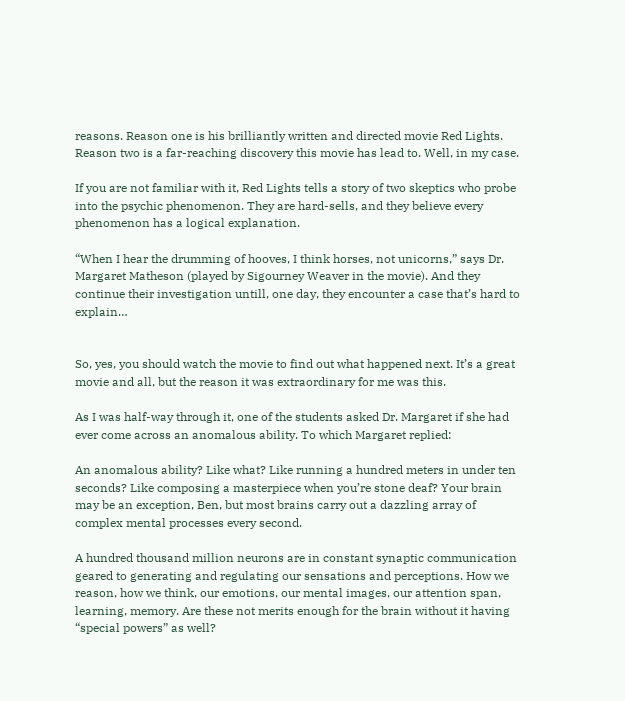reasons. Reason one is his brilliantly written and directed movie Red Lights. Reason two is a far-reaching discovery this movie has lead to. Well, in my case.

If you are not familiar with it, Red Lights tells a story of two skeptics who probe into the psychic phenomenon. They are hard-sells, and they believe every phenomenon has a logical explanation.

“When I hear the drumming of hooves, I think horses, not unicorns,” says Dr. Margaret Matheson (played by Sigourney Weaver in the movie). And they continue their investigation untill, one day, they encounter a case that’s hard to explain…


So, yes, you should watch the movie to find out what happened next. It’s a great movie and all, but the reason it was extraordinary for me was this.

As I was half-way through it, one of the students asked Dr. Margaret if she had ever come across an anomalous ability. To which Margaret replied:

An anomalous ability? Like what? Like running a hundred meters in under ten seconds? Like composing a masterpiece when you’re stone deaf? Your brain may be an exception, Ben, but most brains carry out a dazzling array of complex mental processes every second.

A hundred thousand million neurons are in constant synaptic communication geared to generating and regulating our sensations and perceptions. How we reason, how we think, our emotions, our mental images, our attention span, learning, memory. Are these not merits enough for the brain without it having “special powers” as well?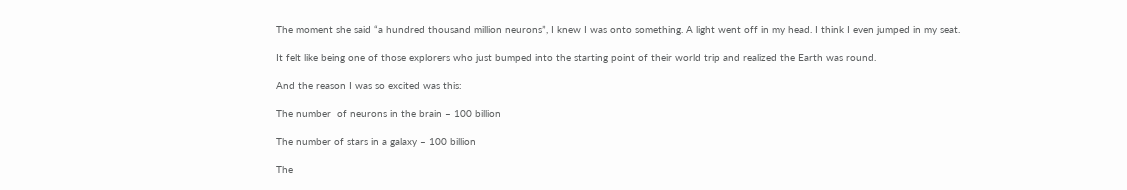The moment she said “a hundred thousand million neurons”, I knew I was onto something. A light went off in my head. I think I even jumped in my seat.

It felt like being one of those explorers who just bumped into the starting point of their world trip and realized the Earth was round.

And the reason I was so excited was this:

The number  of neurons in the brain – 100 billion

The number of stars in a galaxy – 100 billion

The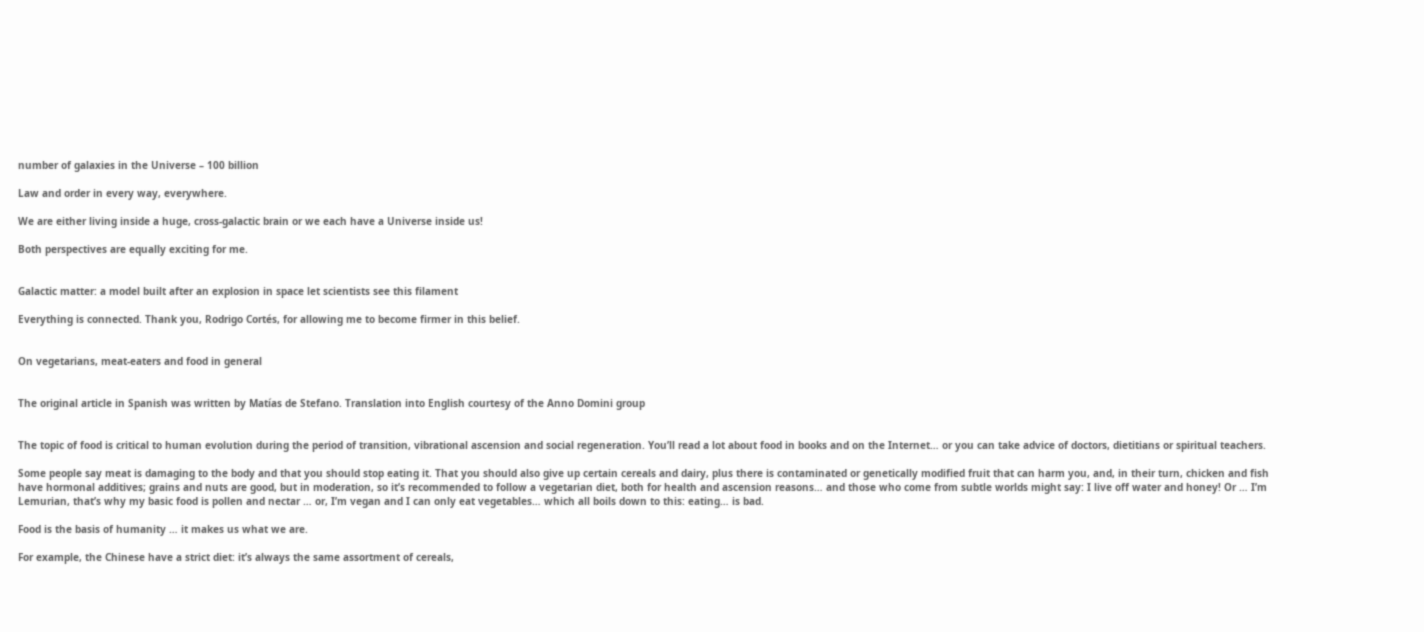number of galaxies in the Universe – 100 billion

Law and order in every way, everywhere.

We are either living inside a huge, cross-galactic brain or we each have a Universe inside us!

Both perspectives are equally exciting for me.


Galactic matter: a model built after an explosion in space let scientists see this filament

Everything is connected. Thank you, Rodrigo Cortés, for allowing me to become firmer in this belief.


On vegetarians, meat-eaters and food in general


The original article in Spanish was written by Matías de Stefano. Translation into English courtesy of the Anno Domini group


The topic of food is critical to human evolution during the period of transition, vibrational ascension and social regeneration. You’ll read a lot about food in books and on the Internet… or you can take advice of doctors, dietitians or spiritual teachers.

Some people say meat is damaging to the body and that you should stop eating it. That you should also give up certain cereals and dairy, plus there is contaminated or genetically modified fruit that can harm you, and, in their turn, chicken and fish have hormonal additives; grains and nuts are good, but in moderation, so it’s recommended to follow a vegetarian diet, both for health and ascension reasons… and those who come from subtle worlds might say: I live off water and honey! Or … I’m Lemurian, that’s why my basic food is pollen and nectar … or, I’m vegan and I can only eat vegetables… which all boils down to this: eating… is bad.

Food is the basis of humanity … it makes us what we are.

For example, the Chinese have a strict diet: it’s always the same assortment of cereals,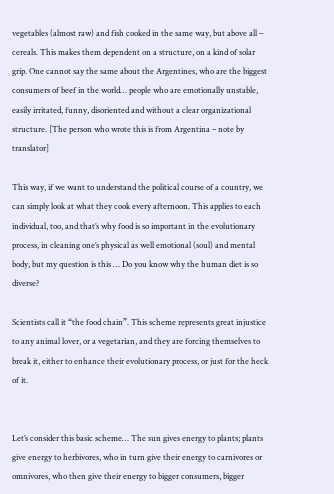vegetables (almost raw) and fish cooked in the same way, but above all – cereals. This makes them dependent on a structure, on a kind of solar grip. One cannot say the same about the Argentines, who are the biggest consumers of beef in the world… people who are emotionally unstable, easily irritated, funny, disoriented and without a clear organizational structure. [The person who wrote this is from Argentina – note by translator]

This way, if we want to understand the political course of a country, we can simply look at what they cook every afternoon. This applies to each individual, too, and that’s why food is so important in the evolutionary process, in cleaning one’s physical as well emotional (soul) and mental body, but my question is this … Do you know why the human diet is so diverse?

Scientists call it “the food chain”. This scheme represents great injustice to any animal lover, or a vegetarian, and they are forcing themselves to break it, either to enhance their evolutionary process, or just for the heck of it.


Let’s consider this basic scheme… The sun gives energy to plants; plants give energy to herbivores, who in turn give their energy to carnivores or omnivores, who then give their energy to bigger consumers, bigger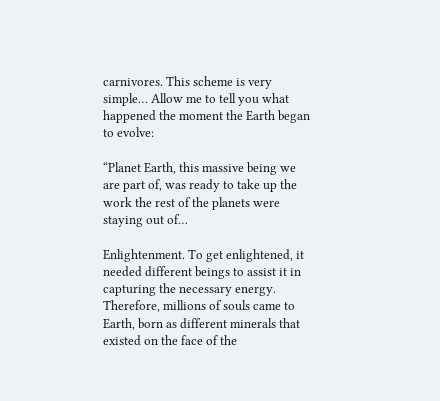carnivores. This scheme is very simple… Allow me to tell you what happened the moment the Earth began to evolve:

“Planet Earth, this massive being we are part of, was ready to take up the work the rest of the planets were staying out of…

Enlightenment. To get enlightened, it needed different beings to assist it in capturing the necessary energy. Therefore, millions of souls came to Earth, born as different minerals that existed on the face of the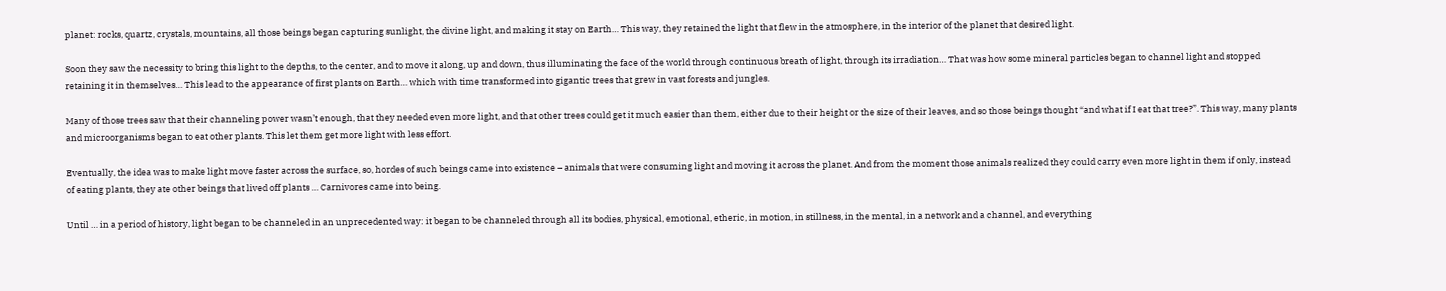planet: rocks, quartz, crystals, mountains, all those beings began capturing sunlight, the divine light, and making it stay on Earth… This way, they retained the light that flew in the atmosphere, in the interior of the planet that desired light.

Soon they saw the necessity to bring this light to the depths, to the center, and to move it along, up and down, thus illuminating the face of the world through continuous breath of light, through its irradiation… That was how some mineral particles began to channel light and stopped retaining it in themselves… This lead to the appearance of first plants on Earth… which with time transformed into gigantic trees that grew in vast forests and jungles.

Many of those trees saw that their channeling power wasn’t enough, that they needed even more light, and that other trees could get it much easier than them, either due to their height or the size of their leaves, and so those beings thought “and what if I eat that tree?”. This way, many plants and microorganisms began to eat other plants. This let them get more light with less effort.

Eventually, the idea was to make light move faster across the surface, so, hordes of such beings came into existence – animals that were consuming light and moving it across the planet. And from the moment those animals realized they could carry even more light in them if only, instead of eating plants, they ate other beings that lived off plants … Carnivores came into being.

Until … in a period of history, light began to be channeled in an unprecedented way: it began to be channeled through all its bodies, physical, emotional, etheric, in motion, in stillness, in the mental, in a network and a channel, and everything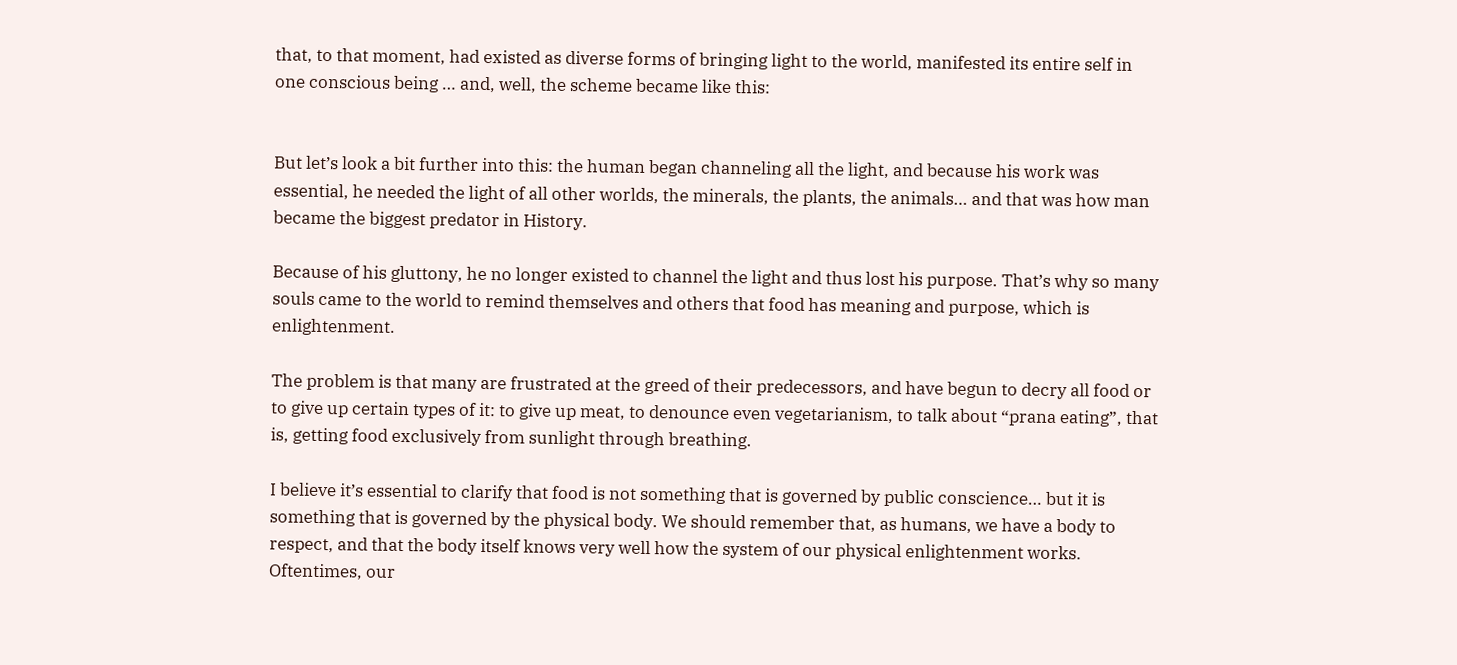that, to that moment, had existed as diverse forms of bringing light to the world, manifested its entire self in one conscious being … and, well, the scheme became like this:


But let’s look a bit further into this: the human began channeling all the light, and because his work was essential, he needed the light of all other worlds, the minerals, the plants, the animals… and that was how man became the biggest predator in History.

Because of his gluttony, he no longer existed to channel the light and thus lost his purpose. That’s why so many souls came to the world to remind themselves and others that food has meaning and purpose, which is enlightenment.

The problem is that many are frustrated at the greed of their predecessors, and have begun to decry all food or to give up certain types of it: to give up meat, to denounce even vegetarianism, to talk about “prana eating”, that is, getting food exclusively from sunlight through breathing.

I believe it’s essential to clarify that food is not something that is governed by public conscience… but it is something that is governed by the physical body. We should remember that, as humans, we have a body to respect, and that the body itself knows very well how the system of our physical enlightenment works. Oftentimes, our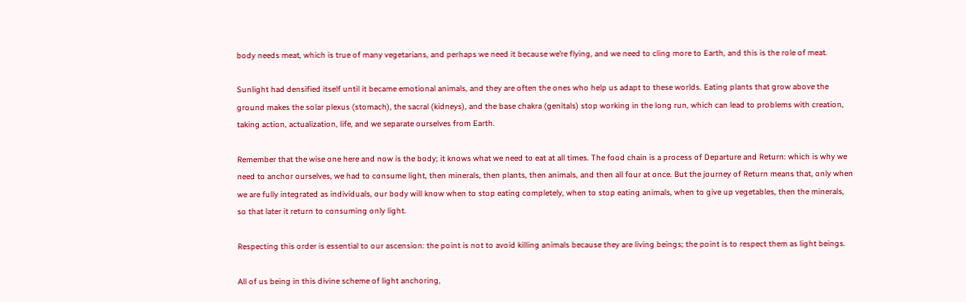body needs meat, which is true of many vegetarians, and perhaps we need it because we’re flying, and we need to cling more to Earth, and this is the role of meat.

Sunlight had densified itself until it became emotional animals, and they are often the ones who help us adapt to these worlds. Eating plants that grow above the ground makes the solar plexus (stomach), the sacral (kidneys), and the base chakra (genitals) stop working in the long run, which can lead to problems with creation, taking action, actualization, life, and we separate ourselves from Earth.

Remember that the wise one here and now is the body; it knows what we need to eat at all times. The food chain is a process of Departure and Return: which is why we need to anchor ourselves, we had to consume light, then minerals, then plants, then animals, and then all four at once. But the journey of Return means that, only when we are fully integrated as individuals, our body will know when to stop eating completely, when to stop eating animals, when to give up vegetables, then the minerals, so that later it return to consuming only light.

Respecting this order is essential to our ascension: the point is not to avoid killing animals because they are living beings; the point is to respect them as light beings.

All of us being in this divine scheme of light anchoring,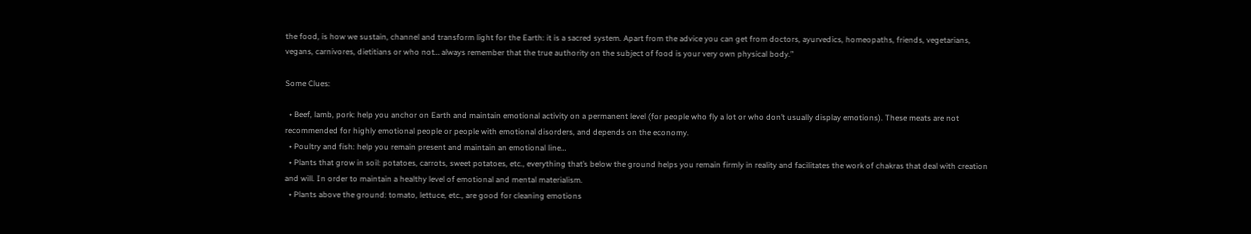the food, is how we sustain, channel and transform light for the Earth: it is a sacred system. Apart from the advice you can get from doctors, ayurvedics, homeopaths, friends, vegetarians, vegans, carnivores, dietitians or who not… always remember that the true authority on the subject of food is your very own physical body.”

Some Clues:

  • Beef, lamb, pork: help you anchor on Earth and maintain emotional activity on a permanent level (for people who fly a lot or who don’t usually display emotions). These meats are not recommended for highly emotional people or people with emotional disorders, and depends on the economy.
  • Poultry and fish: help you remain present and maintain an emotional line…
  • Plants that grow in soil: potatoes, carrots, sweet potatoes, etc., everything that’s below the ground helps you remain firmly in reality and facilitates the work of chakras that deal with creation and will. In order to maintain a healthy level of emotional and mental materialism.
  • Plants above the ground: tomato, lettuce, etc., are good for cleaning emotions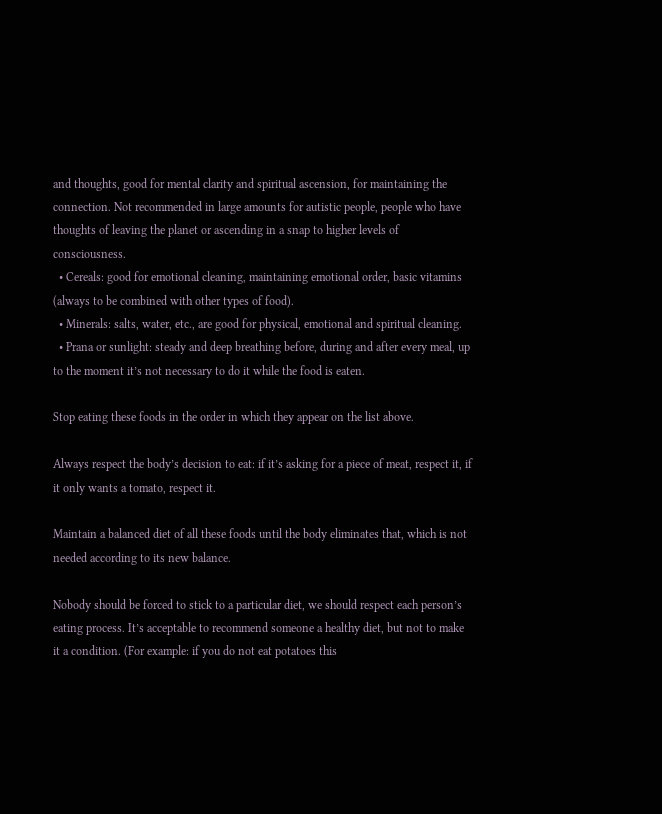and thoughts, good for mental clarity and spiritual ascension, for maintaining the connection. Not recommended in large amounts for autistic people, people who have thoughts of leaving the planet or ascending in a snap to higher levels of consciousness.
  • Cereals: good for emotional cleaning, maintaining emotional order, basic vitamins (always to be combined with other types of food).
  • Minerals: salts, water, etc., are good for physical, emotional and spiritual cleaning.
  • Prana or sunlight: steady and deep breathing before, during and after every meal, up to the moment it’s not necessary to do it while the food is eaten.

Stop eating these foods in the order in which they appear on the list above.

Always respect the body’s decision to eat: if it’s asking for a piece of meat, respect it, if it only wants a tomato, respect it.

Maintain a balanced diet of all these foods until the body eliminates that, which is not needed according to its new balance.

Nobody should be forced to stick to a particular diet, we should respect each person’s eating process. It’s acceptable to recommend someone a healthy diet, but not to make it a condition. (For example: if you do not eat potatoes this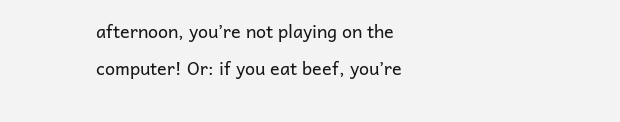afternoon, you’re not playing on the computer! Or: if you eat beef, you’re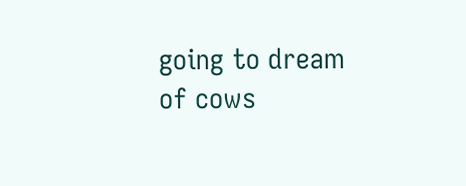going to dream of cows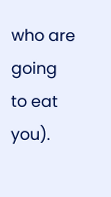who are going to eat you).